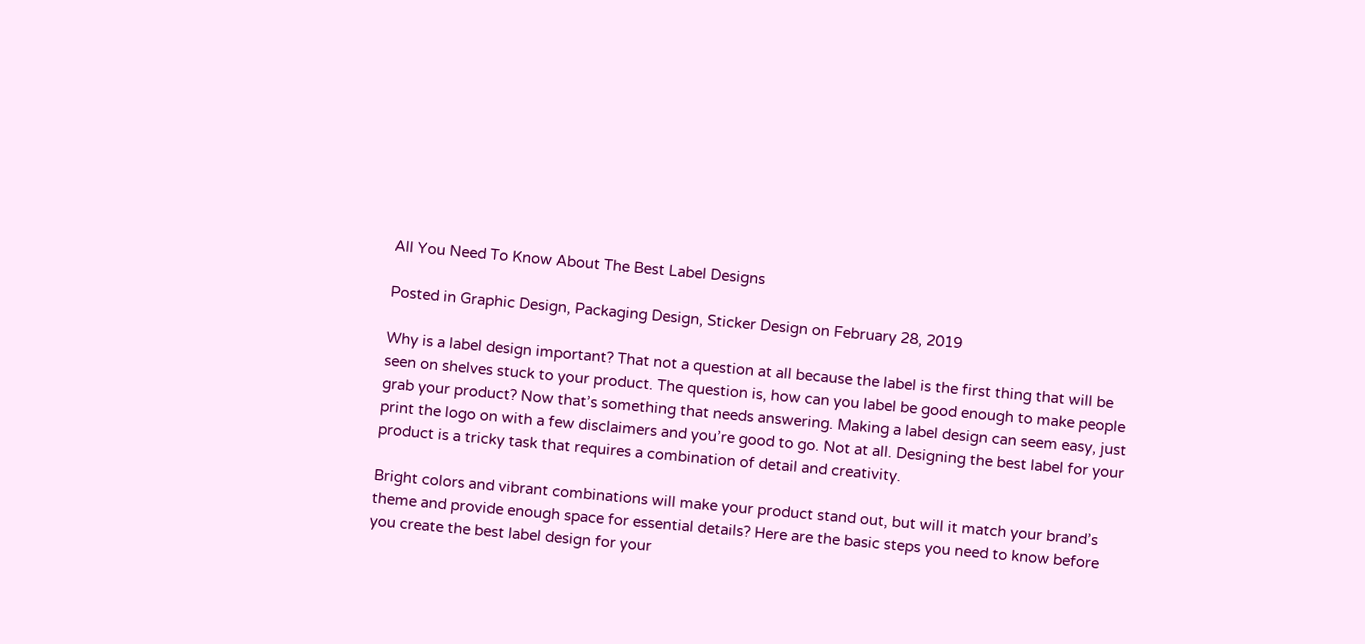All You Need To Know About The Best Label Designs

Posted in Graphic Design, Packaging Design, Sticker Design on February 28, 2019

Why is a label design important? That not a question at all because the label is the first thing that will be seen on shelves stuck to your product. The question is, how can you label be good enough to make people grab your product? Now that’s something that needs answering. Making a label design can seem easy, just print the logo on with a few disclaimers and you’re good to go. Not at all. Designing the best label for your product is a tricky task that requires a combination of detail and creativity.

Bright colors and vibrant combinations will make your product stand out, but will it match your brand’s theme and provide enough space for essential details? Here are the basic steps you need to know before you create the best label design for your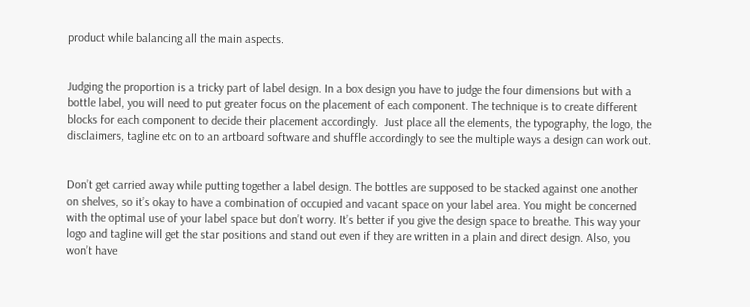product while balancing all the main aspects.


Judging the proportion is a tricky part of label design. In a box design you have to judge the four dimensions but with a bottle label, you will need to put greater focus on the placement of each component. The technique is to create different blocks for each component to decide their placement accordingly.  Just place all the elements, the typography, the logo, the disclaimers, tagline etc on to an artboard software and shuffle accordingly to see the multiple ways a design can work out.


Don’t get carried away while putting together a label design. The bottles are supposed to be stacked against one another on shelves, so it’s okay to have a combination of occupied and vacant space on your label area. You might be concerned with the optimal use of your label space but don’t worry. It’s better if you give the design space to breathe. This way your logo and tagline will get the star positions and stand out even if they are written in a plain and direct design. Also, you won’t have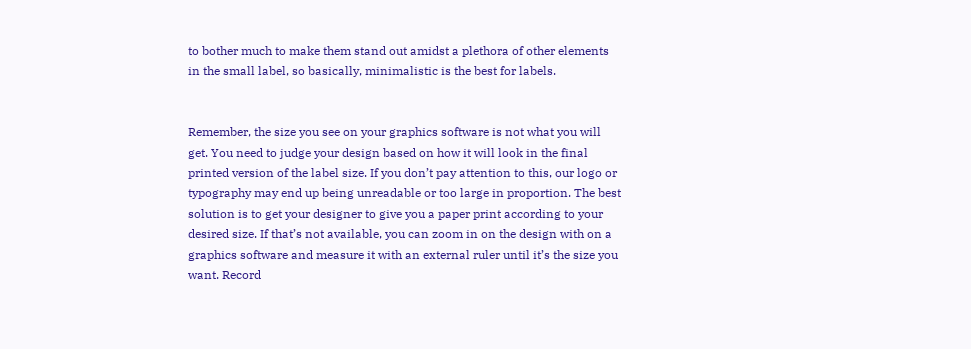to bother much to make them stand out amidst a plethora of other elements in the small label, so basically, minimalistic is the best for labels.


Remember, the size you see on your graphics software is not what you will get. You need to judge your design based on how it will look in the final printed version of the label size. If you don’t pay attention to this, our logo or typography may end up being unreadable or too large in proportion. The best solution is to get your designer to give you a paper print according to your desired size. If that’s not available, you can zoom in on the design with on a graphics software and measure it with an external ruler until it’s the size you want. Record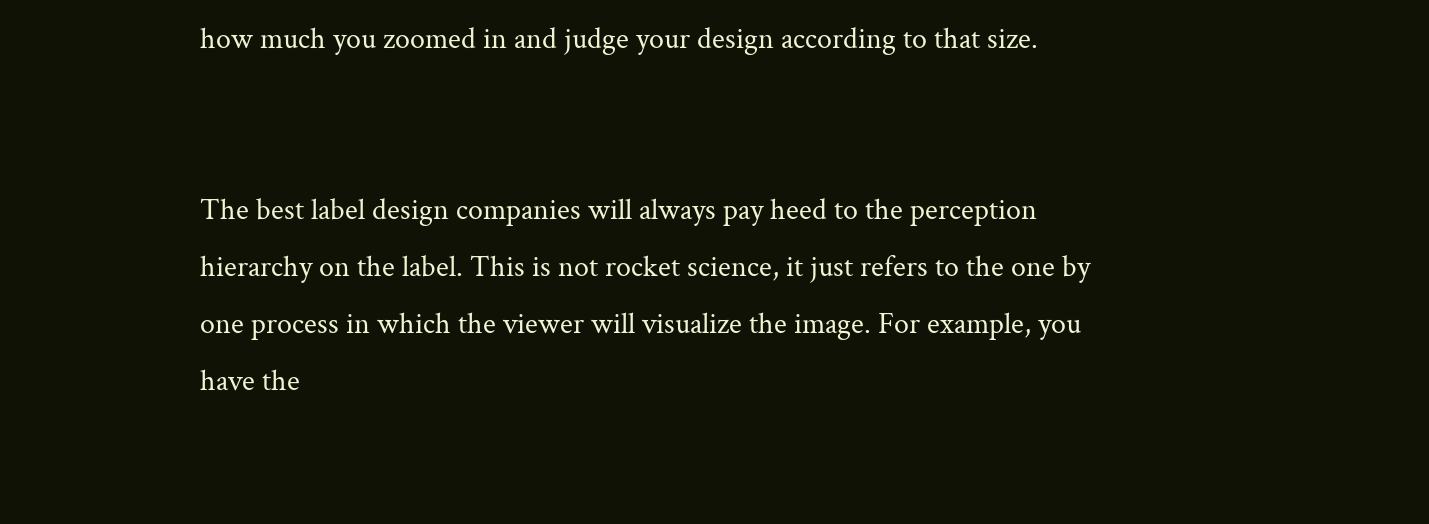how much you zoomed in and judge your design according to that size.


The best label design companies will always pay heed to the perception hierarchy on the label. This is not rocket science, it just refers to the one by one process in which the viewer will visualize the image. For example, you have the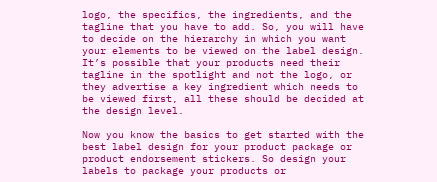logo, the specifics, the ingredients, and the tagline that you have to add. So, you will have to decide on the hierarchy in which you want your elements to be viewed on the label design. It’s possible that your products need their tagline in the spotlight and not the logo, or they advertise a key ingredient which needs to be viewed first, all these should be decided at the design level.

Now you know the basics to get started with the best label design for your product package or product endorsement stickers. So design your labels to package your products or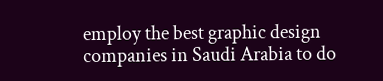employ the best graphic design companies in Saudi Arabia to do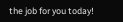the job for you today!